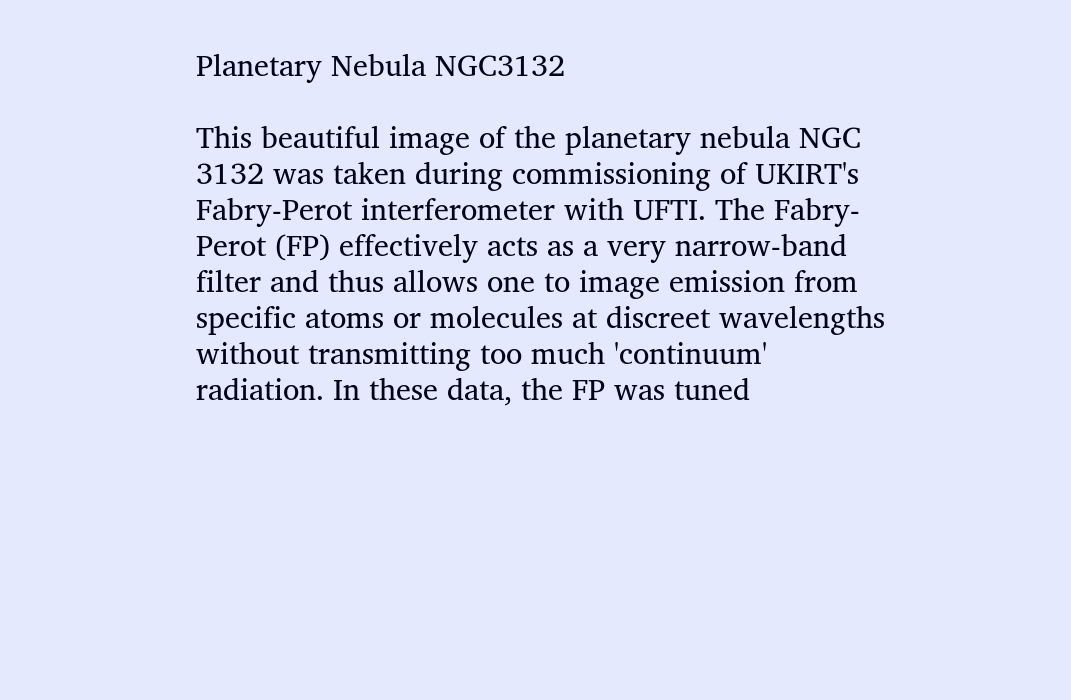Planetary Nebula NGC3132

This beautiful image of the planetary nebula NGC 3132 was taken during commissioning of UKIRT's Fabry-Perot interferometer with UFTI. The Fabry-Perot (FP) effectively acts as a very narrow-band filter and thus allows one to image emission from specific atoms or molecules at discreet wavelengths without transmitting too much 'continuum' radiation. In these data, the FP was tuned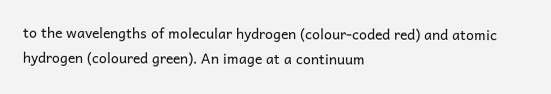to the wavelengths of molecular hydrogen (colour-coded red) and atomic hydrogen (coloured green). An image at a continuum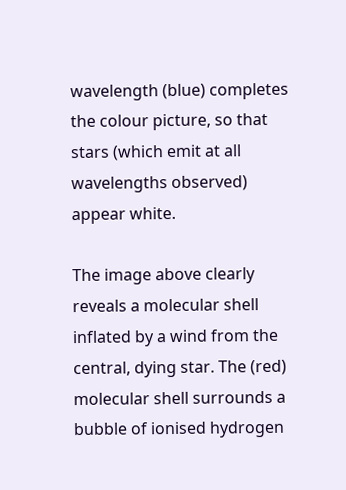wavelength (blue) completes the colour picture, so that stars (which emit at all wavelengths observed) appear white.

The image above clearly reveals a molecular shell inflated by a wind from the central, dying star. The (red) molecular shell surrounds a bubble of ionised hydrogen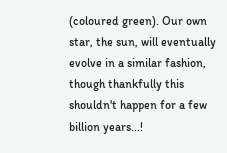(coloured green). Our own star, the sun, will eventually evolve in a similar fashion, though thankfully this shouldn't happen for a few billion years...!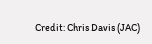Credit: Chris Davis (JAC)